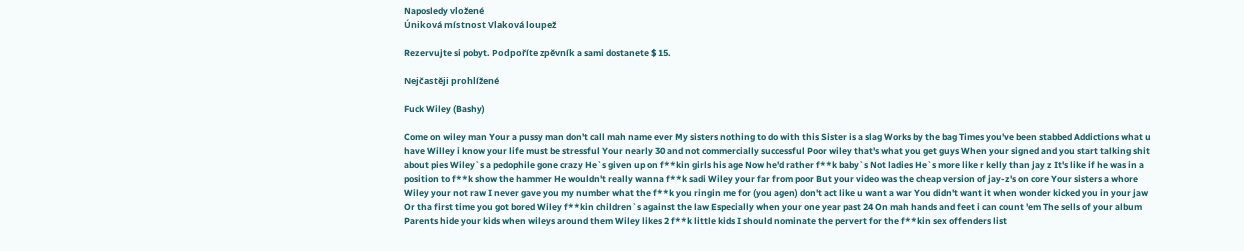Naposledy vložené
Úniková místnost Vlaková loupež

Rezervujte si pobyt. Podpoříte zpěvník a sami dostanete $ 15.

Nejčastěji prohlížené

Fuck Wiley (Bashy)

Come on wiley man Your a pussy man don't call mah name ever My sisters nothing to do with this Sister is a slag Works by the bag Times you've been stabbed Addictions what u have Willey i know your life must be stressful Your nearly 30 and not commercially successful Poor wiley that's what you get guys When your signed and you start talking shit about pies Wiley`s a pedophile gone crazy He`s given up on f**kin girls his age Now he'd rather f**k baby`s Not ladies He`s more like r kelly than jay z It's like if he was in a position to f**k show the hammer He wouldn't really wanna f**k sadi Wiley your far from poor But your video was the cheap version of jay-z's on core Your sisters a whore Wiley your not raw I never gave you my number what the f**k you ringin me for (you agen) don't act like u want a war You didn't want it when wonder kicked you in your jaw Or tha first time you got bored Wiley f**kin children`s against the law Especially when your one year past 24 On mah hands and feet i can count 'em The sells of your album Parents hide your kids when wileys around them Wiley likes 2 f**k little kids I should nominate the pervert for the f**kin sex offenders list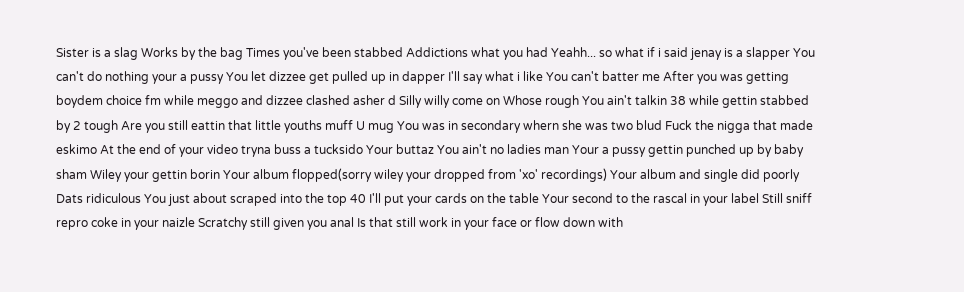Sister is a slag Works by the bag Times you've been stabbed Addictions what you had Yeahh... so what if i said jenay is a slapper You can't do nothing your a pussy You let dizzee get pulled up in dapper I'll say what i like You can't batter me After you was getting boydem choice fm while meggo and dizzee clashed asher d Silly willy come on Whose rough You ain't talkin 38 while gettin stabbed by 2 tough Are you still eattin that little youths muff U mug You was in secondary whern she was two blud Fuck the nigga that made eskimo At the end of your video tryna buss a tucksido Your buttaz You ain't no ladies man Your a pussy gettin punched up by baby sham Wiley your gettin borin Your album flopped(sorry wiley your dropped from 'xo' recordings) Your album and single did poorly Dats ridiculous You just about scraped into the top 40 I'll put your cards on the table Your second to the rascal in your label Still sniff repro coke in your naizle Scratchy still given you anal Is that still work in your face or flow down with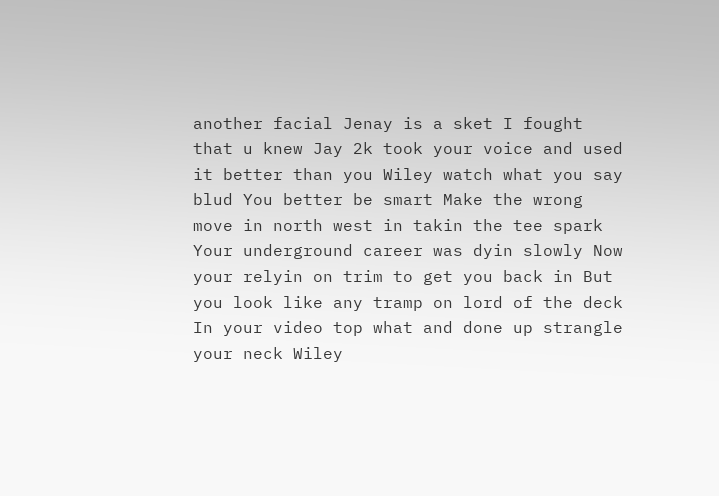another facial Jenay is a sket I fought that u knew Jay 2k took your voice and used it better than you Wiley watch what you say blud You better be smart Make the wrong move in north west in takin the tee spark Your underground career was dyin slowly Now your relyin on trim to get you back in But you look like any tramp on lord of the deck In your video top what and done up strangle your neck Wiley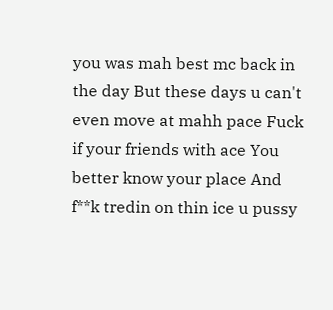you was mah best mc back in the day But these days u can't even move at mahh pace Fuck if your friends with ace You better know your place And f**k tredin on thin ice u pussy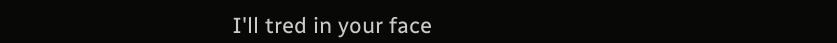I'll tred in your face